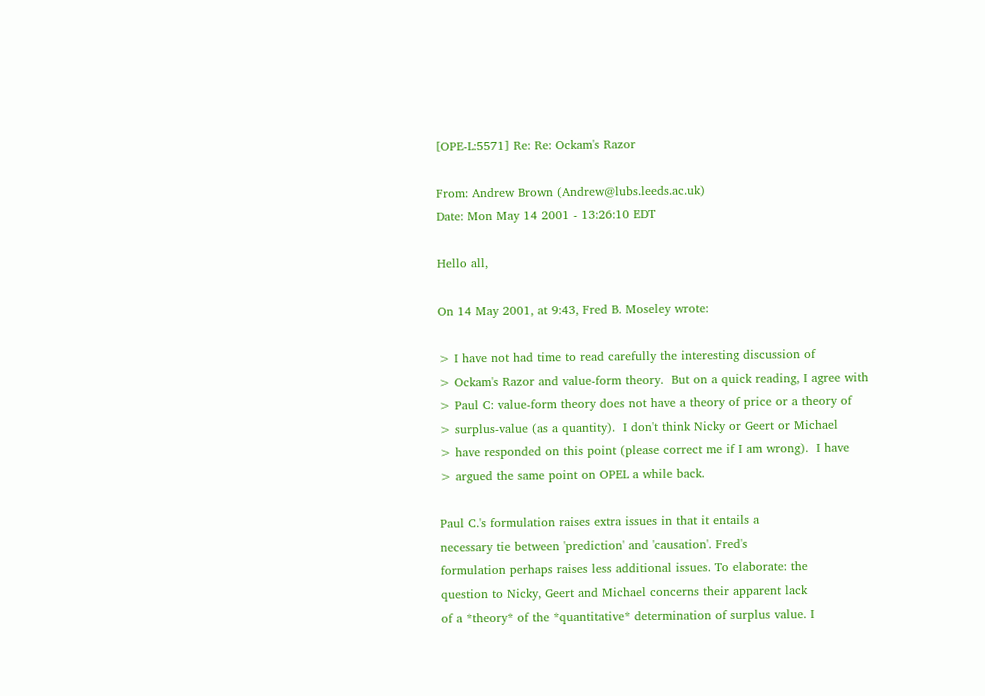[OPE-L:5571] Re: Re: Ockam's Razor

From: Andrew Brown (Andrew@lubs.leeds.ac.uk)
Date: Mon May 14 2001 - 13:26:10 EDT

Hello all,

On 14 May 2001, at 9:43, Fred B. Moseley wrote:

> I have not had time to read carefully the interesting discussion of
> Ockam's Razor and value-form theory.  But on a quick reading, I agree with
> Paul C: value-form theory does not have a theory of price or a theory of
> surplus-value (as a quantity).  I don't think Nicky or Geert or Michael
> have responded on this point (please correct me if I am wrong).  I have
> argued the same point on OPEL a while back.

Paul C.'s formulation raises extra issues in that it entails a
necessary tie between 'prediction' and 'causation'. Fred's
formulation perhaps raises less additional issues. To elaborate: the
question to Nicky, Geert and Michael concerns their apparent lack
of a *theory* of the *quantitative* determination of surplus value. I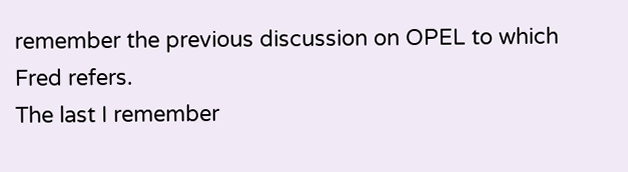remember the previous discussion on OPEL to which Fred refers.
The last I remember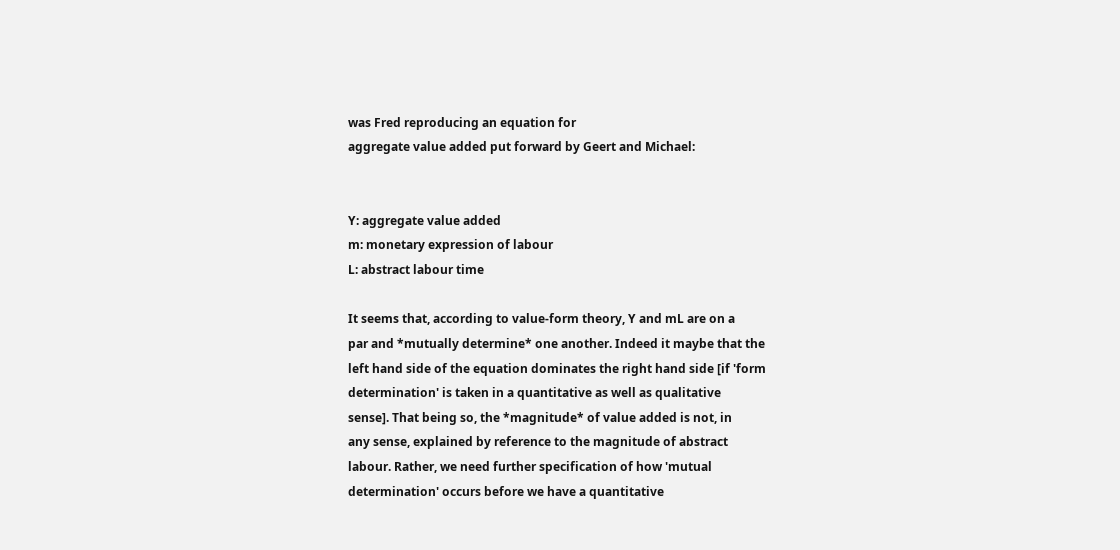was Fred reproducing an equation for
aggregate value added put forward by Geert and Michael:


Y: aggregate value added
m: monetary expression of labour
L: abstract labour time

It seems that, according to value-form theory, Y and mL are on a
par and *mutually determine* one another. Indeed it maybe that the
left hand side of the equation dominates the right hand side [if 'form
determination' is taken in a quantitative as well as qualitative
sense]. That being so, the *magnitude* of value added is not, in
any sense, explained by reference to the magnitude of abstract
labour. Rather, we need further specification of how 'mutual
determination' occurs before we have a quantitative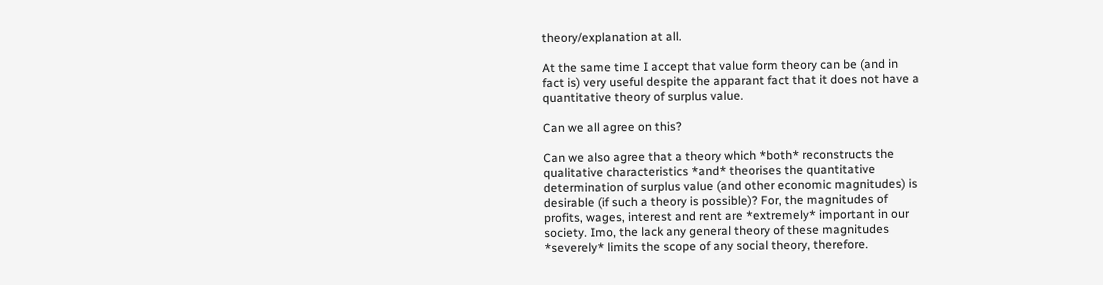theory/explanation at all.

At the same time I accept that value form theory can be (and in
fact is) very useful despite the apparant fact that it does not have a
quantitative theory of surplus value.

Can we all agree on this?

Can we also agree that a theory which *both* reconstructs the
qualitative characteristics *and* theorises the quantitative
determination of surplus value (and other economic magnitudes) is
desirable (if such a theory is possible)? For, the magnitudes of
profits, wages, interest and rent are *extremely* important in our
society. Imo, the lack any general theory of these magnitudes
*severely* limits the scope of any social theory, therefore.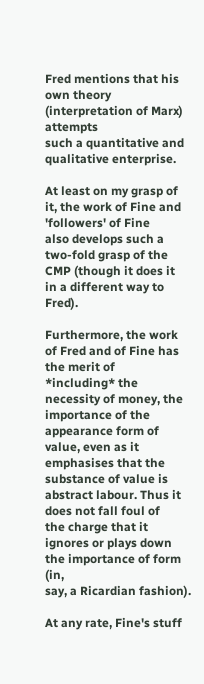Fred mentions that his own theory (interpretation of Marx) attempts
such a quantitative and qualitative enterprise.

At least on my grasp of it, the work of Fine and 'followers' of Fine
also develops such a two-fold grasp of the CMP (though it does it
in a different way to Fred).

Furthermore, the work of Fred and of Fine has the merit of
*including* the necessity of money, the importance of the
appearance form of value, even as it emphasises that the
substance of value is abstract labour. Thus it does not fall foul of
the charge that it ignores or plays down the importance of form (in,
say, a Ricardian fashion).

At any rate, Fine's stuff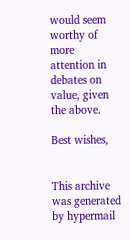would seem worthy of more attention in
debates on value, given the above.

Best wishes,


This archive was generated by hypermail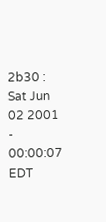2b30 : Sat Jun 02 2001 - 00:00:07 EDT